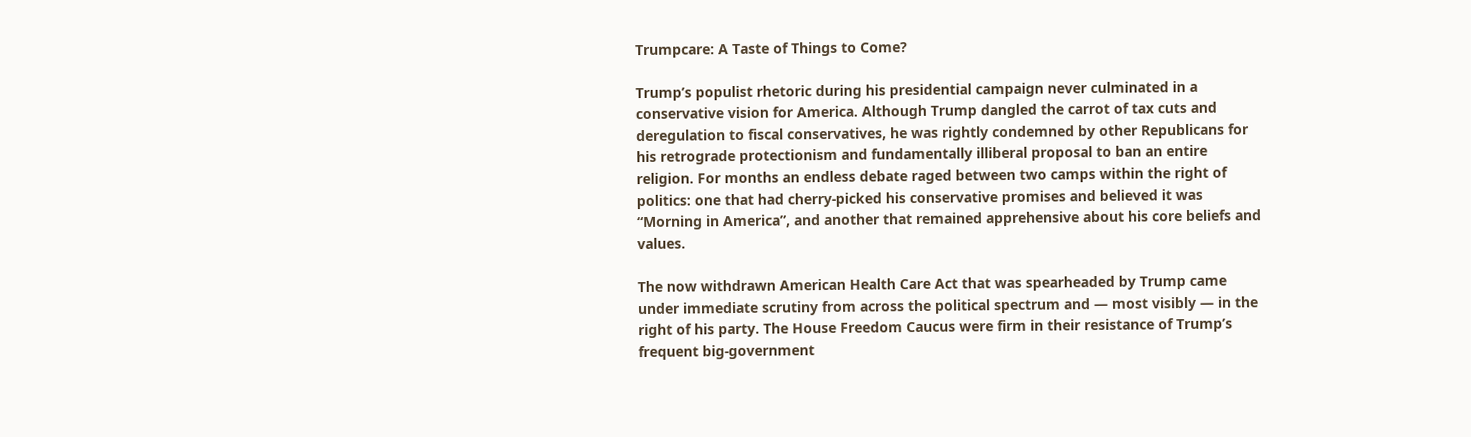Trumpcare: A Taste of Things to Come?

Trump’s populist rhetoric during his presidential campaign never culminated in a conservative vision for America. Although Trump dangled the carrot of tax cuts and deregulation to fiscal conservatives, he was rightly condemned by other Republicans for his retrograde protectionism and fundamentally illiberal proposal to ban an entire religion. For months an endless debate raged between two camps within the right of politics: one that had cherry-picked his conservative promises and believed it was “Morning in America”, and another that remained apprehensive about his core beliefs and values.

The now withdrawn American Health Care Act that was spearheaded by Trump came under immediate scrutiny from across the political spectrum and — most visibly — in the right of his party. The House Freedom Caucus were firm in their resistance of Trump’s frequent big-government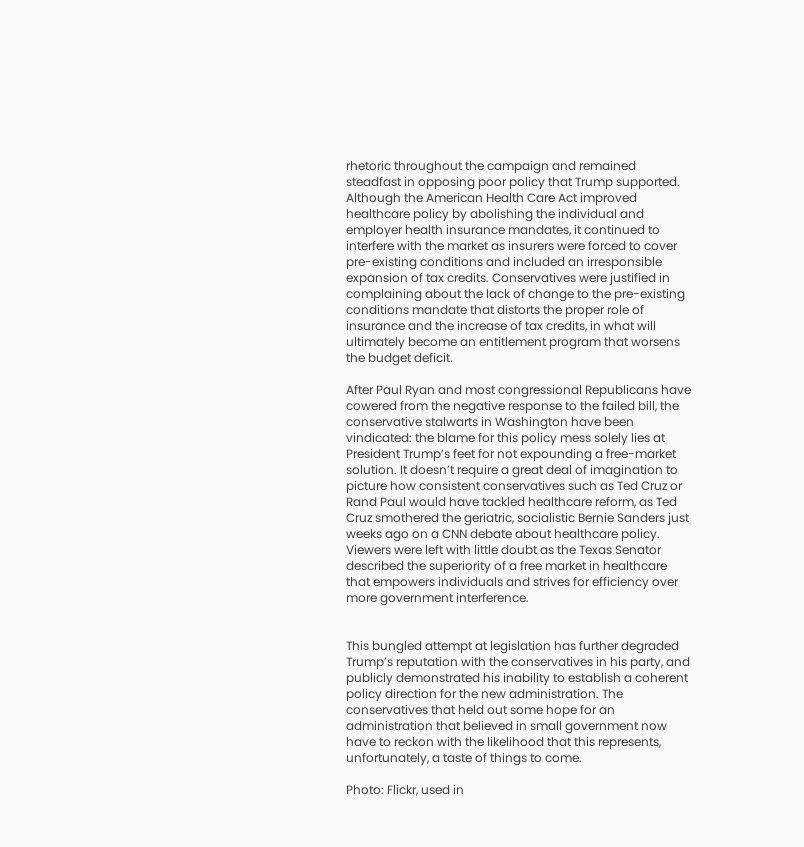rhetoric throughout the campaign and remained steadfast in opposing poor policy that Trump supported. Although the American Health Care Act improved healthcare policy by abolishing the individual and employer health insurance mandates, it continued to interfere with the market as insurers were forced to cover pre-existing conditions and included an irresponsible expansion of tax credits. Conservatives were justified in complaining about the lack of change to the pre-existing conditions mandate that distorts the proper role of insurance and the increase of tax credits, in what will ultimately become an entitlement program that worsens the budget deficit.

After Paul Ryan and most congressional Republicans have cowered from the negative response to the failed bill, the conservative stalwarts in Washington have been vindicated: the blame for this policy mess solely lies at President Trump’s feet for not expounding a free-market solution. It doesn’t require a great deal of imagination to picture how consistent conservatives such as Ted Cruz or Rand Paul would have tackled healthcare reform, as Ted Cruz smothered the geriatric, socialistic Bernie Sanders just weeks ago on a CNN debate about healthcare policy. Viewers were left with little doubt as the Texas Senator described the superiority of a free market in healthcare that empowers individuals and strives for efficiency over more government interference.


This bungled attempt at legislation has further degraded Trump’s reputation with the conservatives in his party, and publicly demonstrated his inability to establish a coherent policy direction for the new administration. The conservatives that held out some hope for an administration that believed in small government now have to reckon with the likelihood that this represents, unfortunately, a taste of things to come.

Photo: Flickr, used in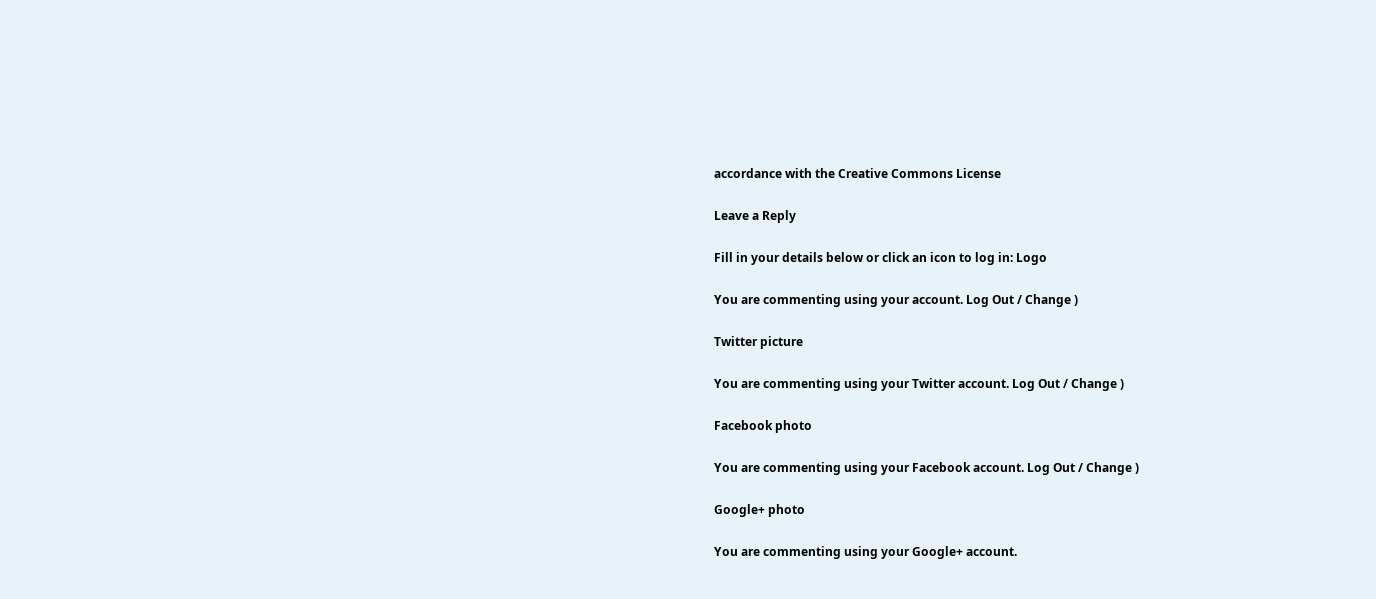accordance with the Creative Commons License

Leave a Reply

Fill in your details below or click an icon to log in: Logo

You are commenting using your account. Log Out / Change )

Twitter picture

You are commenting using your Twitter account. Log Out / Change )

Facebook photo

You are commenting using your Facebook account. Log Out / Change )

Google+ photo

You are commenting using your Google+ account.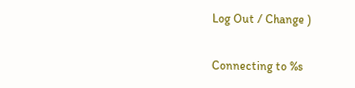Log Out / Change )

Connecting to %s